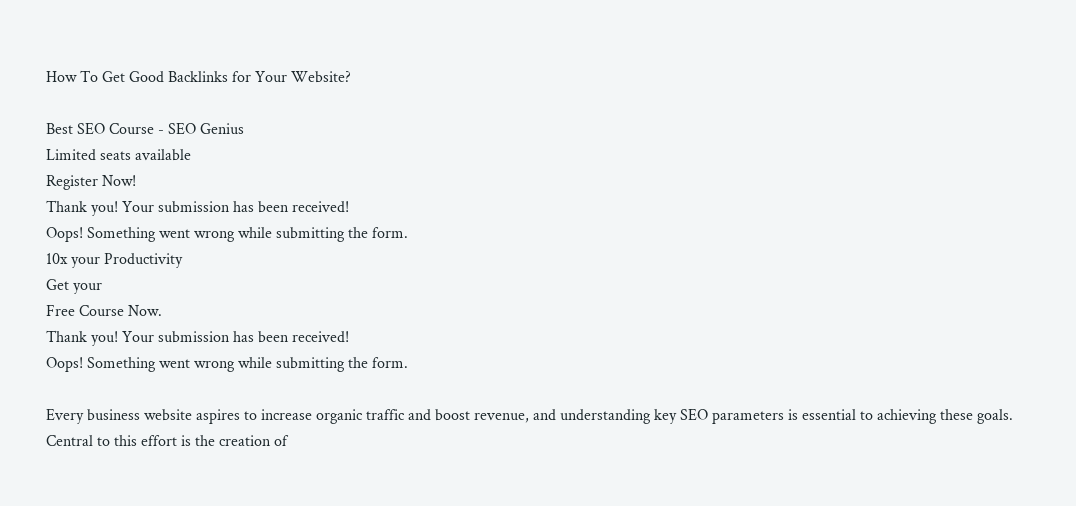How To Get Good Backlinks for Your Website?

Best SEO Course - SEO Genius
Limited seats available
Register Now!
Thank you! Your submission has been received!
Oops! Something went wrong while submitting the form.
10x your Productivity
Get your
Free Course Now.
Thank you! Your submission has been received!
Oops! Something went wrong while submitting the form.

Every business website aspires to increase organic traffic and boost revenue, and understanding key SEO parameters is essential to achieving these goals. Central to this effort is the creation of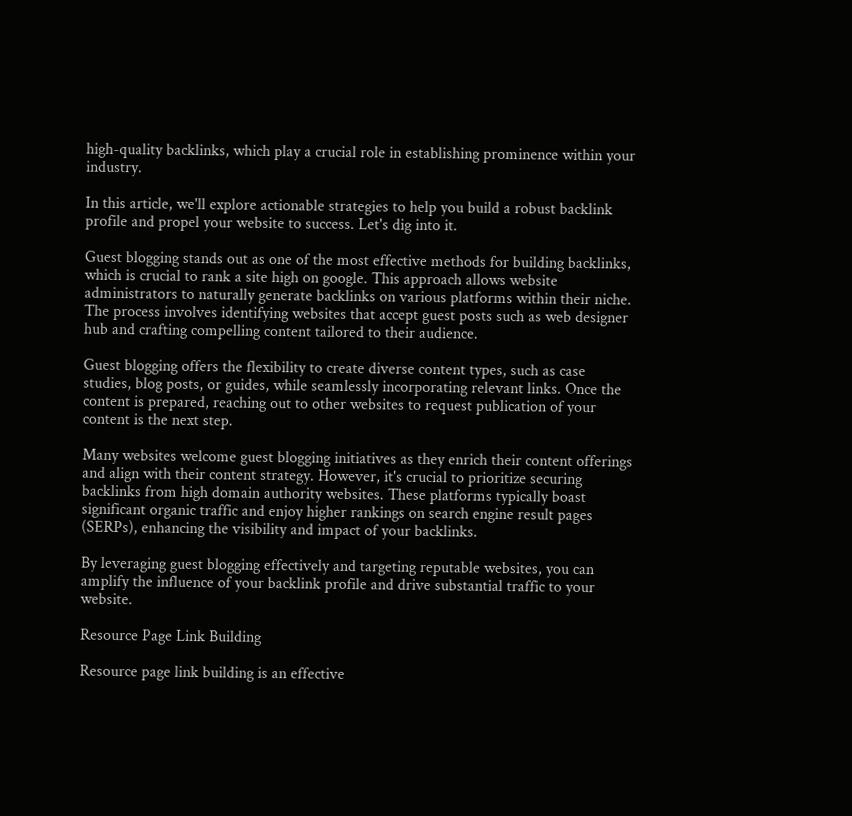high-quality backlinks, which play a crucial role in establishing prominence within your industry.

In this article, we'll explore actionable strategies to help you build a robust backlink profile and propel your website to success. Let's dig into it.

Guest blogging stands out as one of the most effective methods for building backlinks, which is crucial to rank a site high on google. This approach allows website administrators to naturally generate backlinks on various platforms within their niche. The process involves identifying websites that accept guest posts such as web designer hub and crafting compelling content tailored to their audience.

Guest blogging offers the flexibility to create diverse content types, such as case studies, blog posts, or guides, while seamlessly incorporating relevant links. Once the content is prepared, reaching out to other websites to request publication of your content is the next step.

Many websites welcome guest blogging initiatives as they enrich their content offerings and align with their content strategy. However, it's crucial to prioritize securing backlinks from high domain authority websites. These platforms typically boast significant organic traffic and enjoy higher rankings on search engine result pages (SERPs), enhancing the visibility and impact of your backlinks.

By leveraging guest blogging effectively and targeting reputable websites, you can amplify the influence of your backlink profile and drive substantial traffic to your website.

Resource Page Link Building

Resource page link building is an effective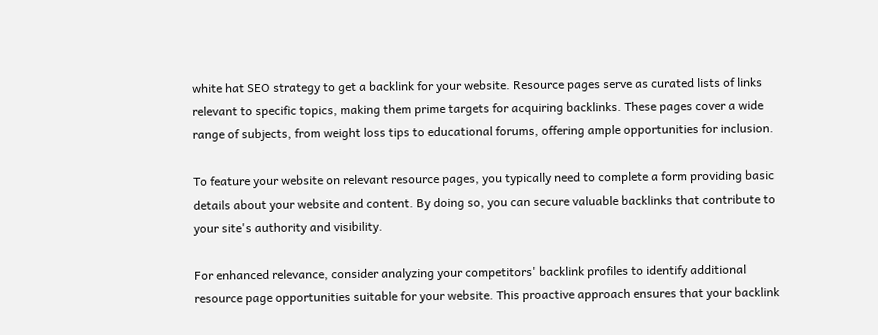white hat SEO strategy to get a backlink for your website. Resource pages serve as curated lists of links relevant to specific topics, making them prime targets for acquiring backlinks. These pages cover a wide range of subjects, from weight loss tips to educational forums, offering ample opportunities for inclusion.

To feature your website on relevant resource pages, you typically need to complete a form providing basic details about your website and content. By doing so, you can secure valuable backlinks that contribute to your site's authority and visibility.

For enhanced relevance, consider analyzing your competitors' backlink profiles to identify additional resource page opportunities suitable for your website. This proactive approach ensures that your backlink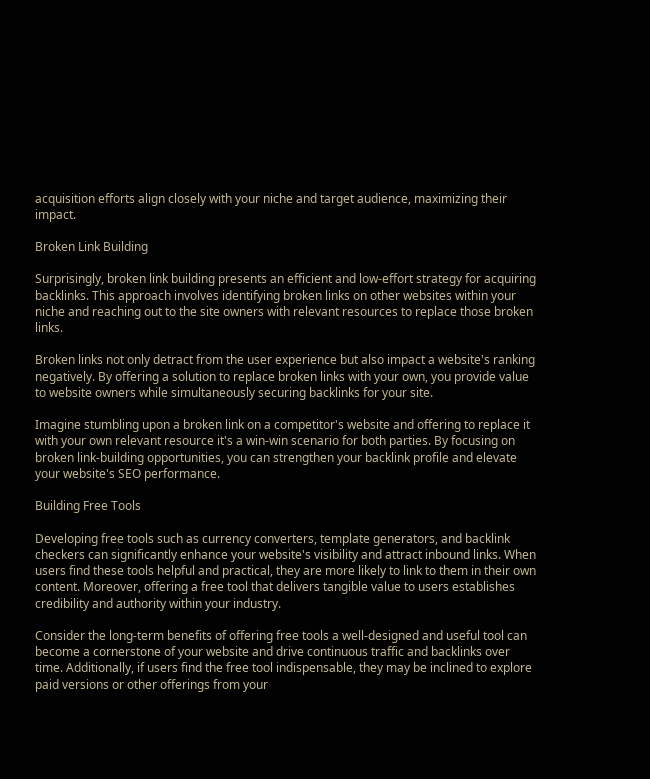acquisition efforts align closely with your niche and target audience, maximizing their impact.

Broken Link Building

Surprisingly, broken link building presents an efficient and low-effort strategy for acquiring backlinks. This approach involves identifying broken links on other websites within your niche and reaching out to the site owners with relevant resources to replace those broken links.

Broken links not only detract from the user experience but also impact a website's ranking negatively. By offering a solution to replace broken links with your own, you provide value to website owners while simultaneously securing backlinks for your site.

Imagine stumbling upon a broken link on a competitor's website and offering to replace it with your own relevant resource it's a win-win scenario for both parties. By focusing on broken link-building opportunities, you can strengthen your backlink profile and elevate your website's SEO performance.

Building Free Tools

Developing free tools such as currency converters, template generators, and backlink checkers can significantly enhance your website's visibility and attract inbound links. When users find these tools helpful and practical, they are more likely to link to them in their own content. Moreover, offering a free tool that delivers tangible value to users establishes credibility and authority within your industry.

Consider the long-term benefits of offering free tools a well-designed and useful tool can become a cornerstone of your website and drive continuous traffic and backlinks over time. Additionally, if users find the free tool indispensable, they may be inclined to explore paid versions or other offerings from your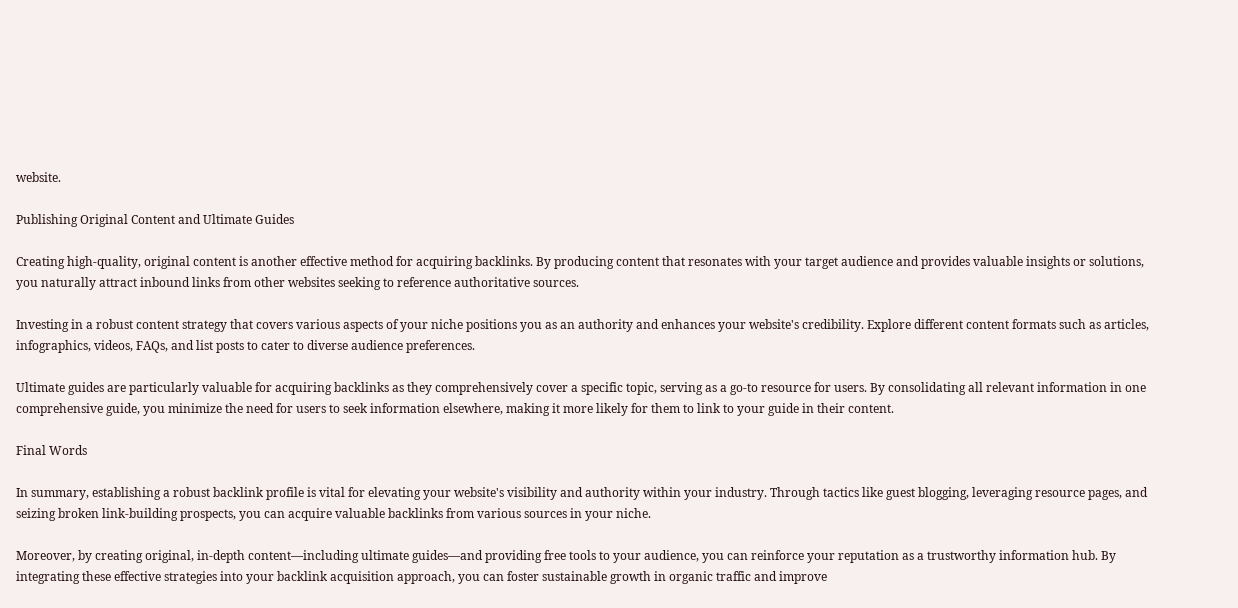website.

Publishing Original Content and Ultimate Guides

Creating high-quality, original content is another effective method for acquiring backlinks. By producing content that resonates with your target audience and provides valuable insights or solutions, you naturally attract inbound links from other websites seeking to reference authoritative sources.

Investing in a robust content strategy that covers various aspects of your niche positions you as an authority and enhances your website's credibility. Explore different content formats such as articles, infographics, videos, FAQs, and list posts to cater to diverse audience preferences.

Ultimate guides are particularly valuable for acquiring backlinks as they comprehensively cover a specific topic, serving as a go-to resource for users. By consolidating all relevant information in one comprehensive guide, you minimize the need for users to seek information elsewhere, making it more likely for them to link to your guide in their content.

Final Words

In summary, establishing a robust backlink profile is vital for elevating your website's visibility and authority within your industry. Through tactics like guest blogging, leveraging resource pages, and seizing broken link-building prospects, you can acquire valuable backlinks from various sources in your niche.

Moreover, by creating original, in-depth content—including ultimate guides—and providing free tools to your audience, you can reinforce your reputation as a trustworthy information hub. By integrating these effective strategies into your backlink acquisition approach, you can foster sustainable growth in organic traffic and improve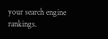your search engine rankings.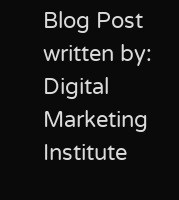Blog Post written by:
Digital Marketing Institute